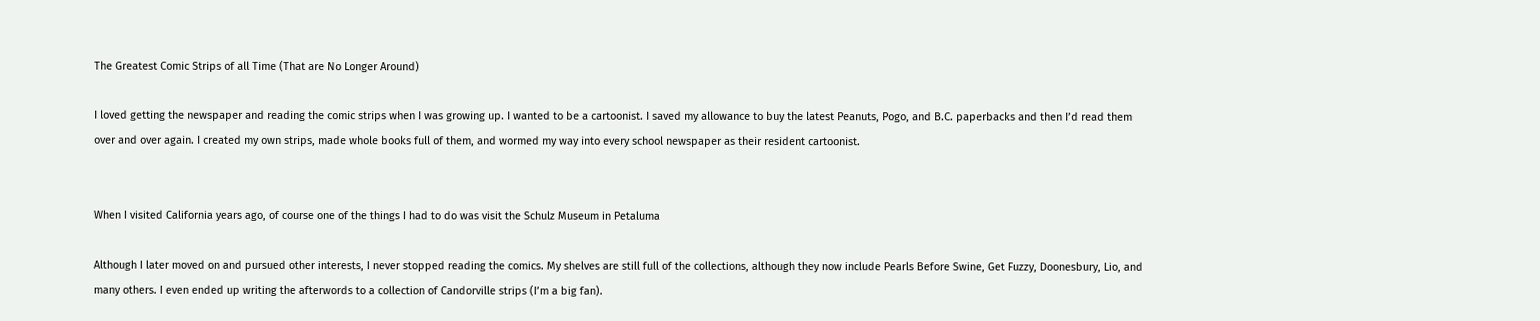The Greatest Comic Strips of all Time (That are No Longer Around)

I loved getting the newspaper and reading the comic strips when I was growing up. I wanted to be a cartoonist. I saved my allowance to buy the latest Peanuts, Pogo, and B.C. paperbacks and then I’d read them over and over again. I created my own strips, made whole books full of them, and wormed my way into every school newspaper as their resident cartoonist.


When I visited California years ago, of course one of the things I had to do was visit the Schulz Museum in Petaluma

Although I later moved on and pursued other interests, I never stopped reading the comics. My shelves are still full of the collections, although they now include Pearls Before Swine, Get Fuzzy, Doonesbury, Lio, and many others. I even ended up writing the afterwords to a collection of Candorville strips (I’m a big fan).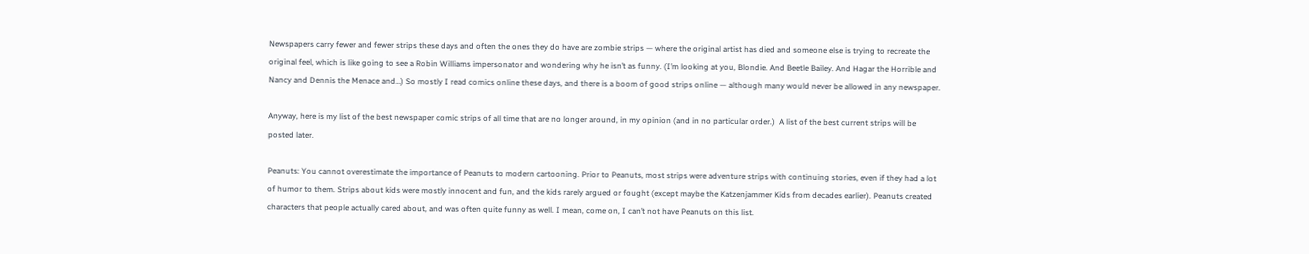Newspapers carry fewer and fewer strips these days and often the ones they do have are zombie strips — where the original artist has died and someone else is trying to recreate the original feel, which is like going to see a Robin Williams impersonator and wondering why he isn’t as funny. (I’m looking at you, Blondie. And Beetle Bailey. And Hagar the Horrible and Nancy and Dennis the Menace and…) So mostly I read comics online these days, and there is a boom of good strips online — although many would never be allowed in any newspaper.

Anyway, here is my list of the best newspaper comic strips of all time that are no longer around, in my opinion (and in no particular order.)  A list of the best current strips will be posted later.

Peanuts: You cannot overestimate the importance of Peanuts to modern cartooning. Prior to Peanuts, most strips were adventure strips with continuing stories, even if they had a lot of humor to them. Strips about kids were mostly innocent and fun, and the kids rarely argued or fought (except maybe the Katzenjammer Kids from decades earlier). Peanuts created characters that people actually cared about, and was often quite funny as well. I mean, come on, I can’t not have Peanuts on this list.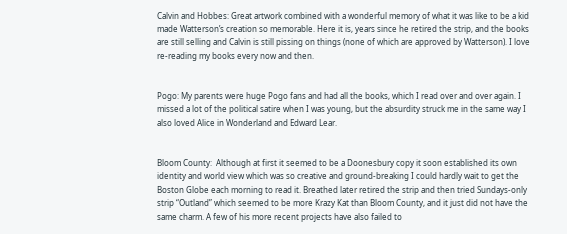Calvin and Hobbes: Great artwork combined with a wonderful memory of what it was like to be a kid made Watterson’s creation so memorable. Here it is, years since he retired the strip, and the books are still selling and Calvin is still pissing on things (none of which are approved by Watterson). I love re-reading my books every now and then.


Pogo: My parents were huge Pogo fans and had all the books, which I read over and over again. I missed a lot of the political satire when I was young, but the absurdity struck me in the same way I also loved Alice in Wonderland and Edward Lear.


Bloom County:  Although at first it seemed to be a Doonesbury copy it soon established its own identity and world view which was so creative and ground-breaking I could hardly wait to get the Boston Globe each morning to read it. Breathed later retired the strip and then tried Sundays-only strip “Outland” which seemed to be more Krazy Kat than Bloom County, and it just did not have the same charm. A few of his more recent projects have also failed to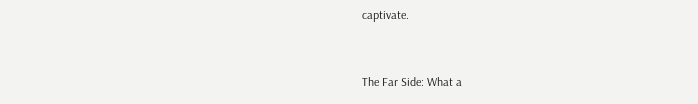captivate.


The Far Side: What a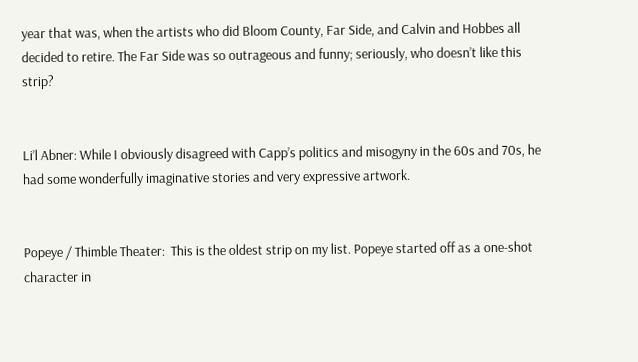year that was, when the artists who did Bloom County, Far Side, and Calvin and Hobbes all decided to retire. The Far Side was so outrageous and funny; seriously, who doesn’t like this strip?


Li’l Abner: While I obviously disagreed with Capp’s politics and misogyny in the 60s and 70s, he had some wonderfully imaginative stories and very expressive artwork.


Popeye / Thimble Theater:  This is the oldest strip on my list. Popeye started off as a one-shot character in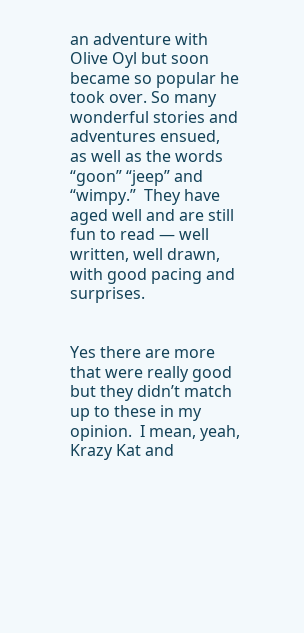an adventure with Olive Oyl but soon became so popular he took over. So many wonderful stories and adventures ensued, as well as the words “goon” “jeep” and “wimpy.”  They have aged well and are still fun to read — well written, well drawn, with good pacing and surprises.


Yes there are more that were really good but they didn’t match up to these in my opinion.  I mean, yeah, Krazy Kat and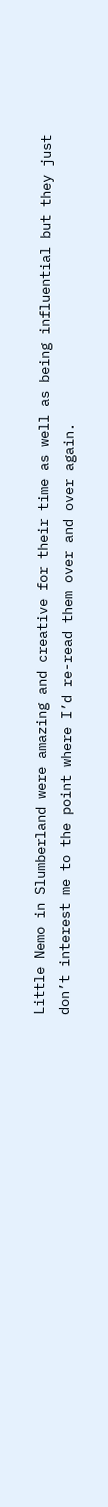Little Nemo in Slumberland were amazing and creative for their time as well as being influential but they just don’t interest me to the point where I’d re-read them over and over again.